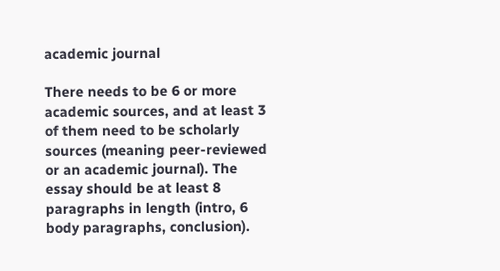academic journal

There needs to be 6 or more academic sources, and at least 3 of them need to be scholarly sources (meaning peer-reviewed or an academic journal). The essay should be at least 8 paragraphs in length (intro, 6 body paragraphs, conclusion).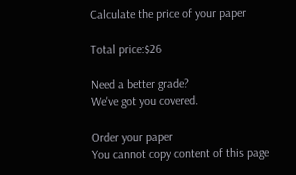Calculate the price of your paper

Total price:$26

Need a better grade?
We've got you covered.

Order your paper
You cannot copy content of this page